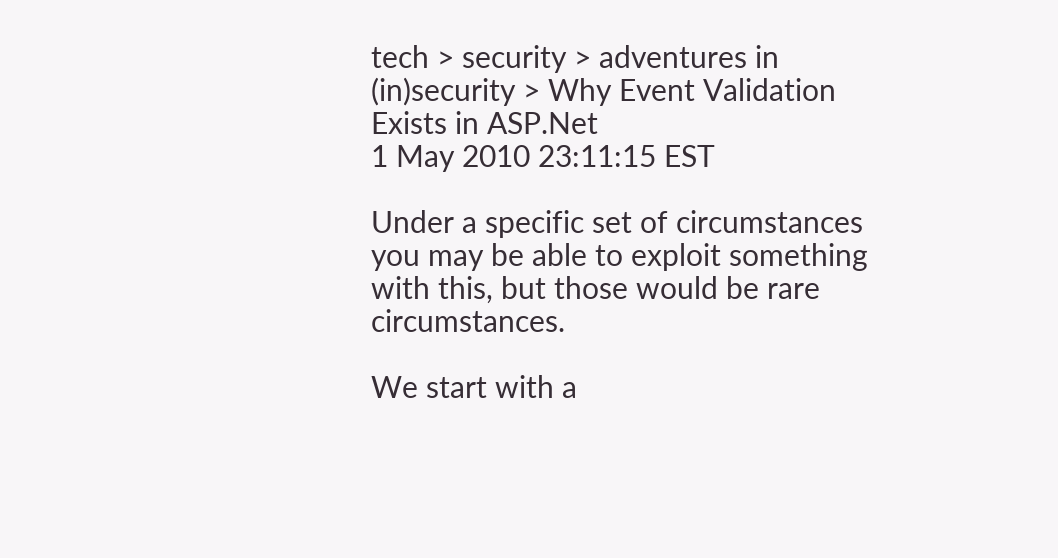tech > security > adventures in (in)security > Why Event Validation Exists in ASP.Net
1 May 2010 23:11:15 EST

Under a specific set of circumstances you may be able to exploit something with this, but those would be rare circumstances.

We start with a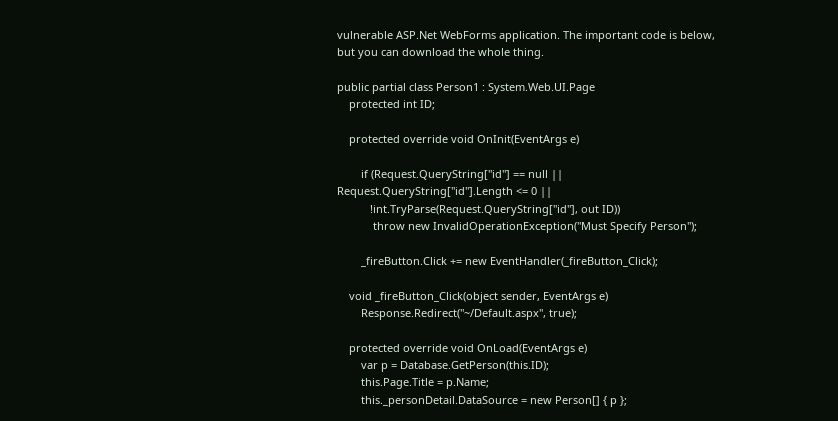vulnerable ASP.Net WebForms application. The important code is below, but you can download the whole thing.

public partial class Person1 : System.Web.UI.Page
    protected int ID;

    protected override void OnInit(EventArgs e)

        if (Request.QueryString["id"] == null || Request.QueryString["id"].Length <= 0 ||
           !int.TryParse(Request.QueryString["id"], out ID))
            throw new InvalidOperationException("Must Specify Person");

        _fireButton.Click += new EventHandler(_fireButton_Click);

    void _fireButton_Click(object sender, EventArgs e)
        Response.Redirect("~/Default.aspx", true);

    protected override void OnLoad(EventArgs e)
        var p = Database.GetPerson(this.ID);
        this.Page.Title = p.Name;
        this._personDetail.DataSource = new Person[] { p };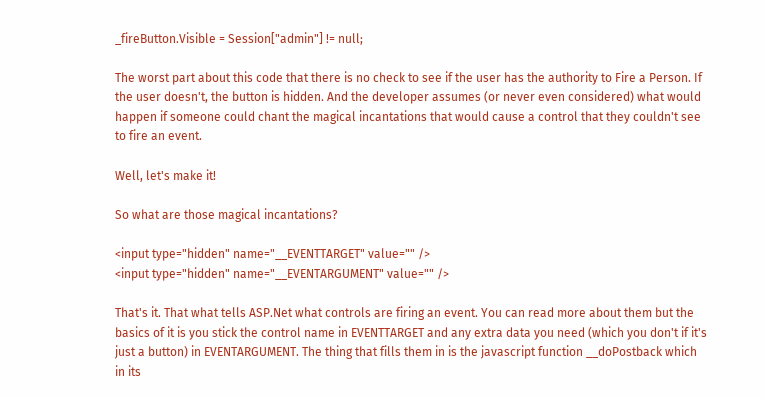_fireButton.Visible = Session["admin"] != null;

The worst part about this code that there is no check to see if the user has the authority to Fire a Person. If the user doesn't, the button is hidden. And the developer assumes (or never even considered) what would happen if someone could chant the magical incantations that would cause a control that they couldn't see to fire an event.

Well, let's make it!

So what are those magical incantations?

<input type="hidden" name="__EVENTTARGET" value="" />
<input type="hidden" name="__EVENTARGUMENT" value="" />

That's it. That what tells ASP.Net what controls are firing an event. You can read more about them but the basics of it is you stick the control name in EVENTTARGET and any extra data you need (which you don't if it's just a button) in EVENTARGUMENT. The thing that fills them in is the javascript function __doPostback which in its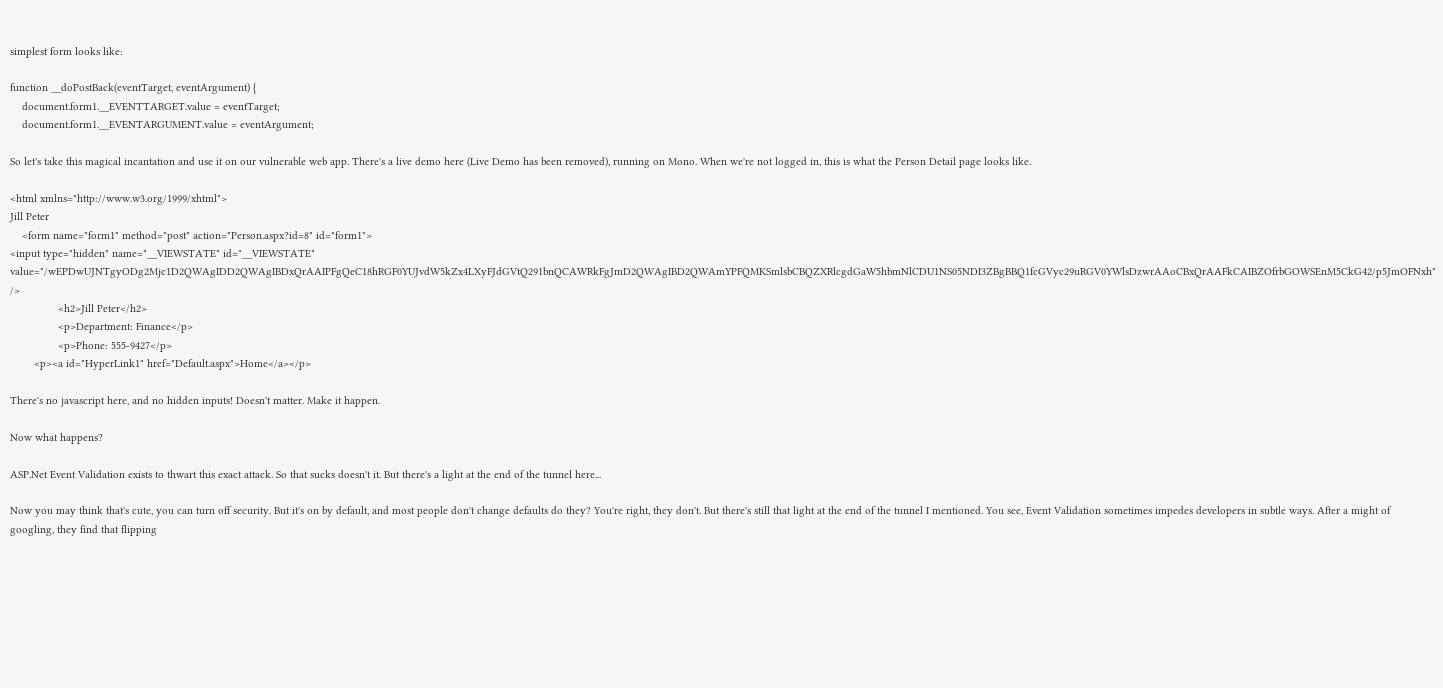simplest form looks like:

function __doPostBack(eventTarget, eventArgument) {
    document.form1.__EVENTTARGET.value = eventTarget;
    document.form1.__EVENTARGUMENT.value = eventArgument;

So let's take this magical incantation and use it on our vulnerable web app. There's a live demo here (Live Demo has been removed), running on Mono. When we're not logged in, this is what the Person Detail page looks like.

<html xmlns="http://www.w3.org/1999/xhtml">
Jill Peter
    <form name="form1" method="post" action="Person.aspx?id=8" id="form1">
<input type="hidden" name="__VIEWSTATE" id="__VIEWSTATE" value="/wEPDwUJNTgyODg2Mjc1D2QWAgIDD2QWAgIBDxQrAAIPFgQeC18hRGF0YUJvdW5kZx4LXyFJdGVtQ291bnQCAWRkFgJmD2QWAgIBD2QWAmYPFQMKSmlsbCBQZXRlcgdGaW5hbmNlCDU1NS05NDI3ZBgBBQ1fcGVyc29uRGV0YWlsDzwrAAoCBxQrAAFkCAIBZOfrbGOWSEnM5CkG42/p5JmOFNxh" />
                <h2>Jill Peter</h2>
                <p>Department: Finance</p>
                <p>Phone: 555-9427</p>
        <p><a id="HyperLink1" href="Default.aspx">Home</a></p>

There's no javascript here, and no hidden inputs! Doesn't matter. Make it happen.

Now what happens?

ASP.Net Event Validation exists to thwart this exact attack. So that sucks doesn't it. But there's a light at the end of the tunnel here...

Now you may think that's cute, you can turn off security. But it's on by default, and most people don't change defaults do they? You're right, they don't. But there's still that light at the end of the tunnel I mentioned. You see, Event Validation sometimes impedes developers in subtle ways. After a might of googling, they find that flipping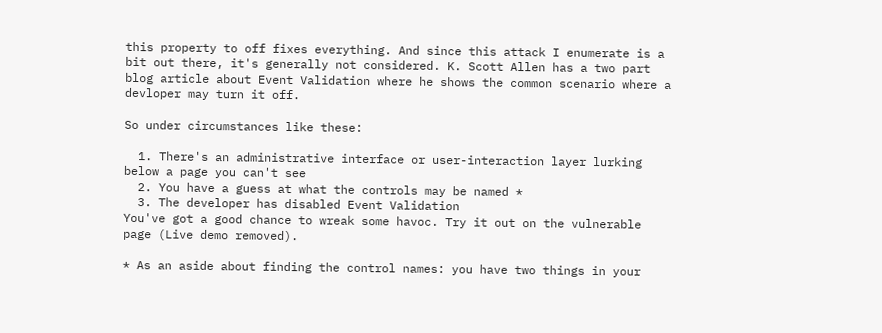this property to off fixes everything. And since this attack I enumerate is a bit out there, it's generally not considered. K. Scott Allen has a two part blog article about Event Validation where he shows the common scenario where a devloper may turn it off.

So under circumstances like these:

  1. There's an administrative interface or user-interaction layer lurking below a page you can't see
  2. You have a guess at what the controls may be named *
  3. The developer has disabled Event Validation
You've got a good chance to wreak some havoc. Try it out on the vulnerable page (Live demo removed).

* As an aside about finding the control names: you have two things in your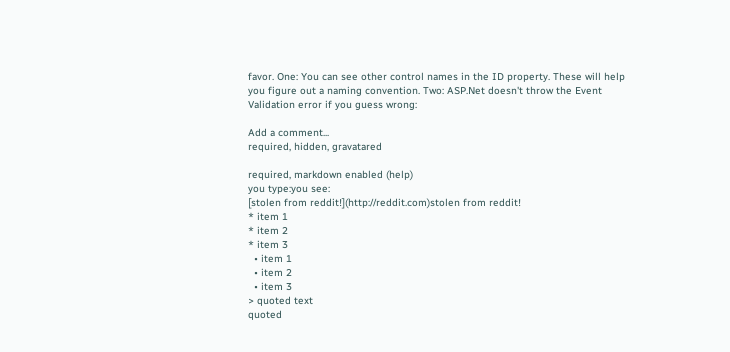favor. One: You can see other control names in the ID property. These will help you figure out a naming convention. Two: ASP.Net doesn't throw the Event Validation error if you guess wrong:

Add a comment...
required, hidden, gravatared

required, markdown enabled (help)
you type:you see:
[stolen from reddit!](http://reddit.com)stolen from reddit!
* item 1
* item 2
* item 3
  • item 1
  • item 2
  • item 3
> quoted text
quoted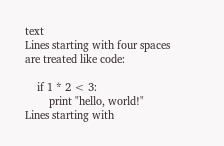text
Lines starting with four spaces
are treated like code:

    if 1 * 2 < 3:
        print "hello, world!"
Lines starting with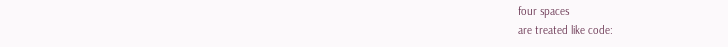four spaces
are treated like code: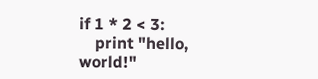if 1 * 2 < 3:
    print "hello, world!"